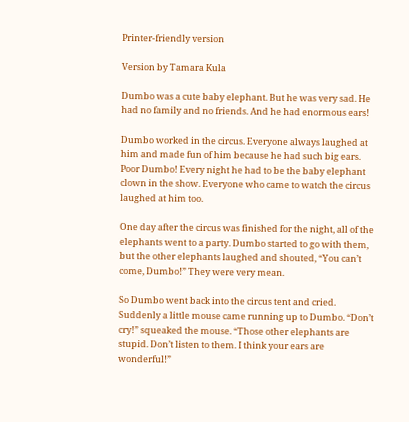Printer-friendly version

Version by Tamara Kula

Dumbo was a cute baby elephant. But he was very sad. He had no family and no friends. And he had enormous ears!

Dumbo worked in the circus. Everyone always laughed at him and made fun of him because he had such big ears. Poor Dumbo! Every night he had to be the baby elephant clown in the show. Everyone who came to watch the circus laughed at him too.

One day after the circus was finished for the night, all of the elephants went to a party. Dumbo started to go with them, but the other elephants laughed and shouted, “You can’t come, Dumbo!” They were very mean.

So Dumbo went back into the circus tent and cried. Suddenly a little mouse came running up to Dumbo. “Don’t cry!” squeaked the mouse. “Those other elephants are stupid. Don’t listen to them. I think your ears are wonderful!”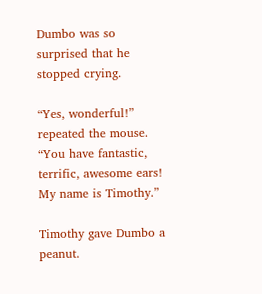Dumbo was so surprised that he stopped crying.

“Yes, wonderful!” repeated the mouse. “You have fantastic, terrific, awesome ears! My name is Timothy.”

Timothy gave Dumbo a peanut.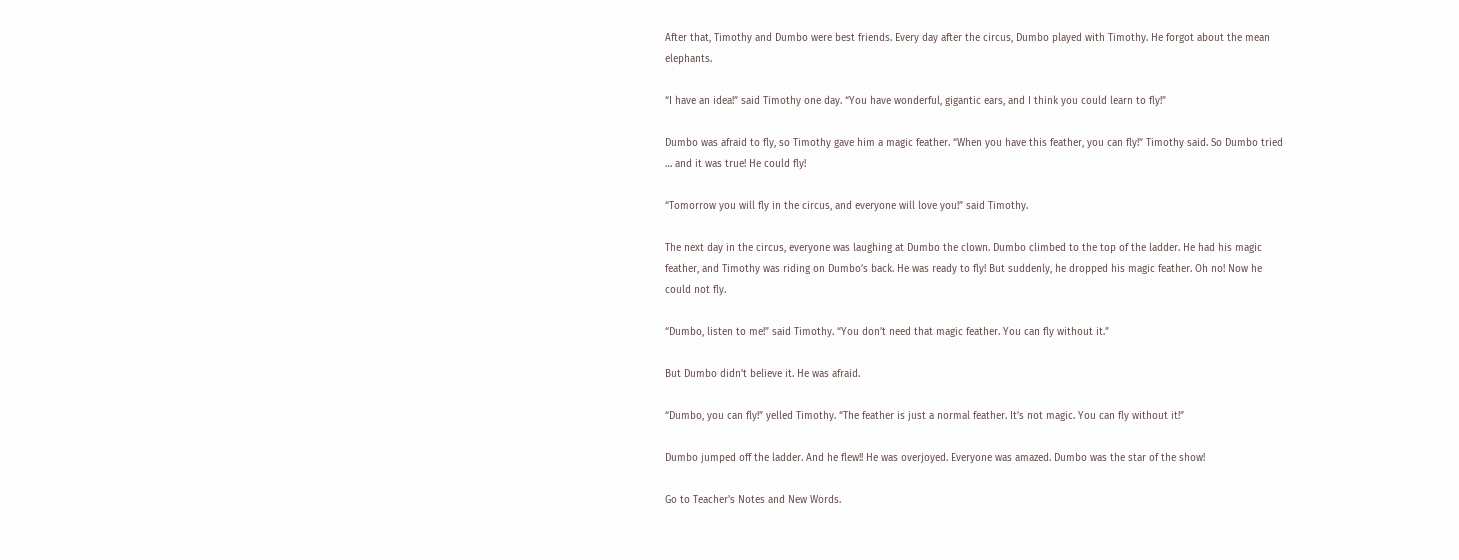After that, Timothy and Dumbo were best friends. Every day after the circus, Dumbo played with Timothy. He forgot about the mean elephants.

“I have an idea!” said Timothy one day. “You have wonderful, gigantic ears, and I think you could learn to fly!”

Dumbo was afraid to fly, so Timothy gave him a magic feather. “When you have this feather, you can fly!” Timothy said. So Dumbo tried … and it was true! He could fly!

“Tomorrow you will fly in the circus, and everyone will love you!” said Timothy.

The next day in the circus, everyone was laughing at Dumbo the clown. Dumbo climbed to the top of the ladder. He had his magic feather, and Timothy was riding on Dumbo’s back. He was ready to fly! But suddenly, he dropped his magic feather. Oh no! Now he could not fly.

“Dumbo, listen to me!” said Timothy. “You don’t need that magic feather. You can fly without it.”

But Dumbo didn’t believe it. He was afraid.

“Dumbo, you can fly!” yelled Timothy. “The feather is just a normal feather. It’s not magic. You can fly without it!”

Dumbo jumped off the ladder. And he flew!! He was overjoyed. Everyone was amazed. Dumbo was the star of the show!

Go to Teacher's Notes and New Words.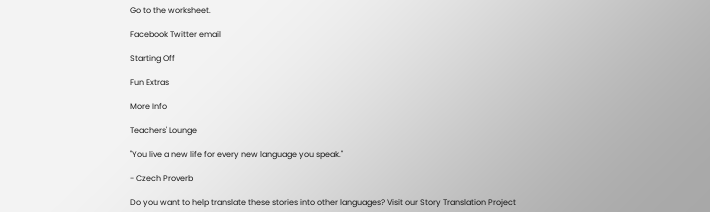Go to the worksheet.

Facebook Twitter email

Starting Off

Fun Extras

More Info

Teachers' Lounge

"You live a new life for every new language you speak."

- Czech Proverb

Do you want to help translate these stories into other languages? Visit our Story Translation Project